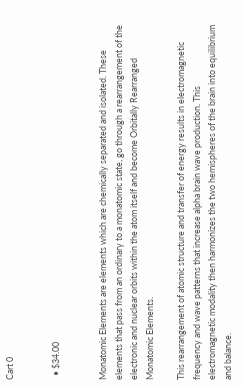Cart 0


  • $34.00


Monatomic Elements are elements which are chemically separated and isolated. These elements that pass from an ordinary to a monatomic state, go through a rearrangement of the electronic and nuclear orbits within the atom itself and become Orbitally Rearranged Monatomic Elements.

This rearrangement of atomic structure and transfer of energy results in electromagnetic frequency and wave patterns that increase alpha brain wave production. This electromagnetic modality then harmonizes the two hemispheres of the brain into equilibrium and balance.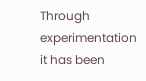Through experimentation it has been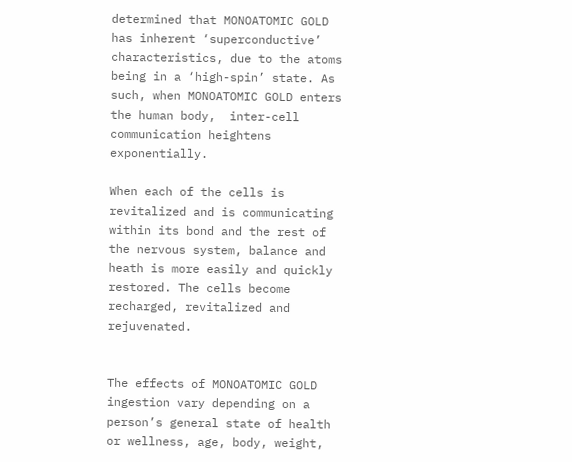determined that MONOATOMIC GOLD has inherent ‘superconductive’ characteristics, due to the atoms being in a ‘high-spin’ state. As such, when MONOATOMIC GOLD enters the human body,  inter-cell communication heightens exponentially.

When each of the cells is revitalized and is communicating within its bond and the rest of the nervous system, balance and heath is more easily and quickly restored. The cells become recharged, revitalized and rejuvenated.


The effects of MONOATOMIC GOLD ingestion vary depending on a person’s general state of health or wellness, age, body, weight,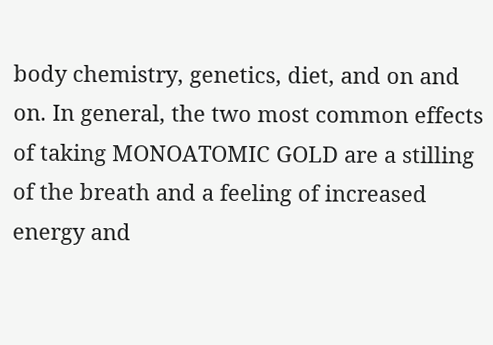body chemistry, genetics, diet, and on and on. In general, the two most common effects of taking MONOATOMIC GOLD are a stilling of the breath and a feeling of increased energy and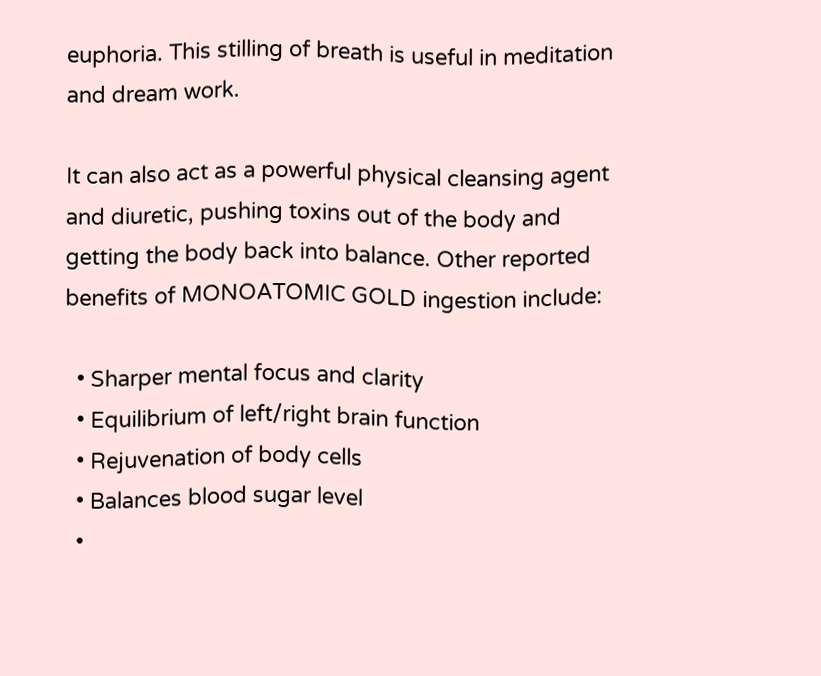euphoria. This stilling of breath is useful in meditation and dream work.

It can also act as a powerful physical cleansing agent and diuretic, pushing toxins out of the body and getting the body back into balance. Other reported benefits of MONOATOMIC GOLD ingestion include:

  • Sharper mental focus and clarity
  • Equilibrium of left/right brain function
  • Rejuvenation of body cells
  • Balances blood sugar level
  •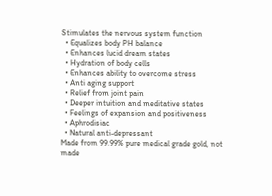Stimulates the nervous system function
  • Equalizes body PH balance
  • Enhances lucid dream states
  • Hydration of body cells
  • Enhances ability to overcome stress
  • Anti aging support
  • Relief from joint pain
  • Deeper intuition and meditative states
  • Feelings of expansion and positiveness
  • Aphrodisiac
  • Natural anti-depressant
Made from 99.99% pure medical grade gold, not made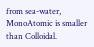from sea-water, MonoAtomic is smaller than Colloidal.